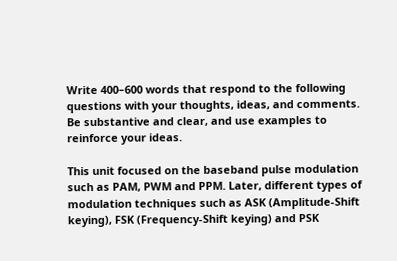Write 400–600 words that respond to the following questions with your thoughts, ideas, and comments. Be substantive and clear, and use examples to reinforce your ideas.

This unit focused on the baseband pulse modulation such as PAM, PWM and PPM. Later, different types of modulation techniques such as ASK (Amplitude-Shift keying), FSK (Frequency-Shift keying) and PSK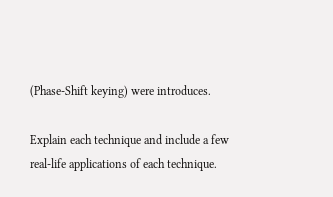(Phase-Shift keying) were introduces.

Explain each technique and include a few real-life applications of each technique.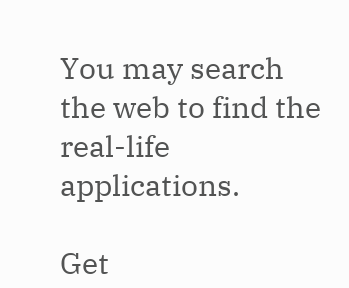You may search the web to find the real-life applications.

Get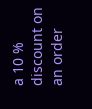a 10 % discount on an order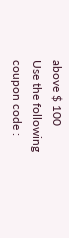above $ 100
Use the following coupon code :